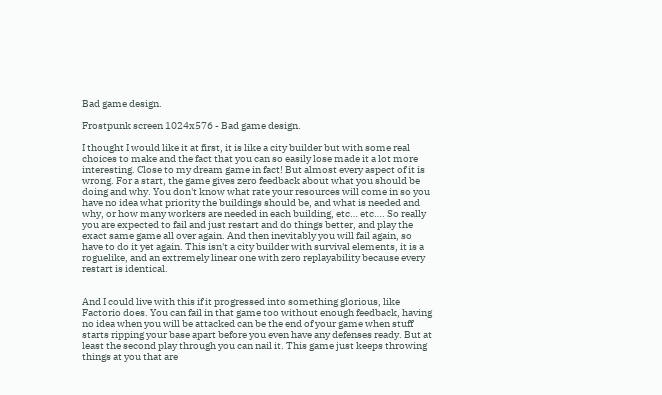Bad game design.

Frostpunk screen 1024x576 - Bad game design.

I thought I would like it at first, it is like a city builder but with some real choices to make and the fact that you can so easily lose made it a lot more interesting. Close to my dream game in fact! But almost every aspect of it is wrong. For a start, the game gives zero feedback about what you should be doing and why. You don't know what rate your resources will come in so you have no idea what priority the buildings should be, and what is needed and why, or how many workers are needed in each building, etc… etc…. So really you are expected to fail and just restart and do things better, and play the exact same game all over again. And then inevitably you will fail again, so have to do it yet again. This isn't a city builder with survival elements, it is a roguelike, and an extremely linear one with zero replayability because every restart is identical.


And I could live with this if it progressed into something glorious, like Factorio does. You can fail in that game too without enough feedback, having no idea when you will be attacked can be the end of your game when stuff starts ripping your base apart before you even have any defenses ready. But at least the second play through you can nail it. This game just keeps throwing things at you that are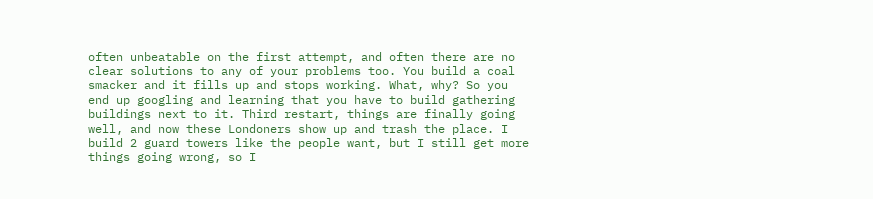often unbeatable on the first attempt, and often there are no clear solutions to any of your problems too. You build a coal smacker and it fills up and stops working. What, why? So you end up googling and learning that you have to build gathering buildings next to it. Third restart, things are finally going well, and now these Londoners show up and trash the place. I build 2 guard towers like the people want, but I still get more things going wrong, so I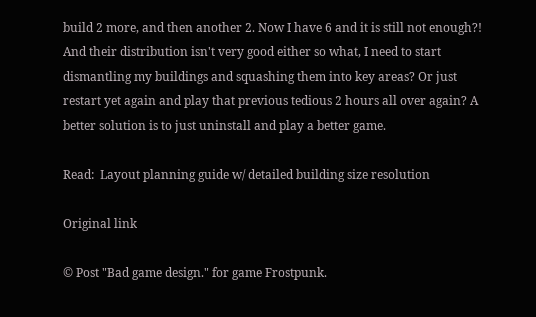build 2 more, and then another 2. Now I have 6 and it is still not enough?! And their distribution isn't very good either so what, I need to start dismantling my buildings and squashing them into key areas? Or just restart yet again and play that previous tedious 2 hours all over again? A better solution is to just uninstall and play a better game.

Read:  Layout planning guide w/ detailed building size resolution

Original link

© Post "Bad game design." for game Frostpunk.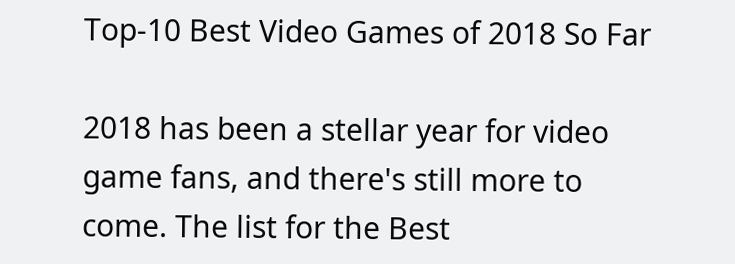Top-10 Best Video Games of 2018 So Far

2018 has been a stellar year for video game fans, and there's still more to come. The list for the Best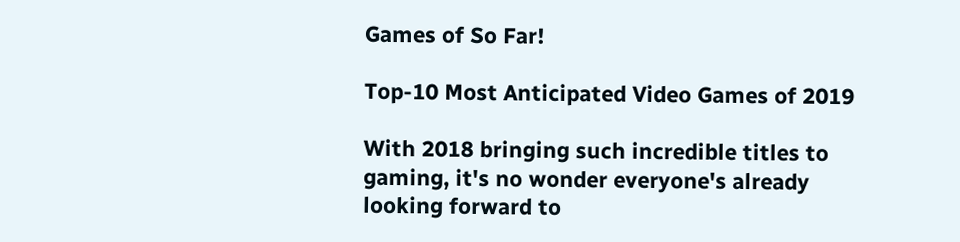Games of So Far!

Top-10 Most Anticipated Video Games of 2019

With 2018 bringing such incredible titles to gaming, it's no wonder everyone's already looking forward to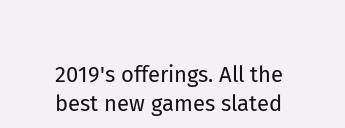2019's offerings. All the best new games slated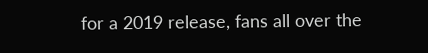for a 2019 release, fans all over the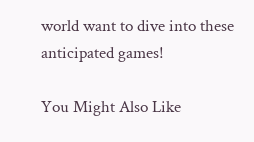world want to dive into these anticipated games!

You Might Also Like